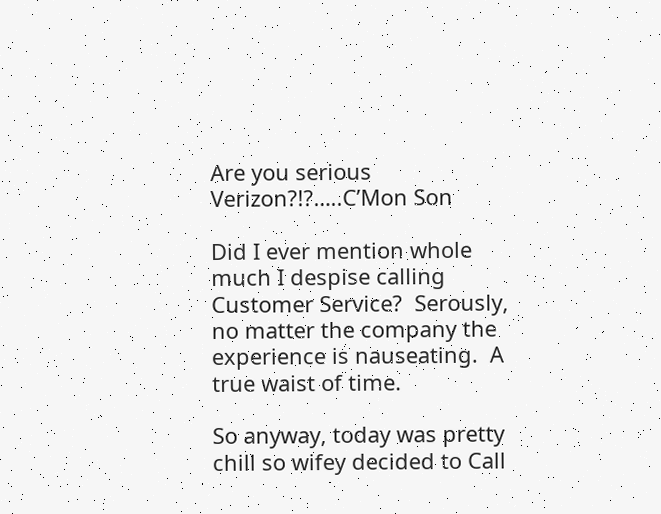Are you serious Verizon?!?…..C’Mon Son

Did I ever mention whole much I despise calling Customer Service?  Serously, no matter the company the experience is nauseating.  A true waist of time.

So anyway, today was pretty chill so wifey decided to Call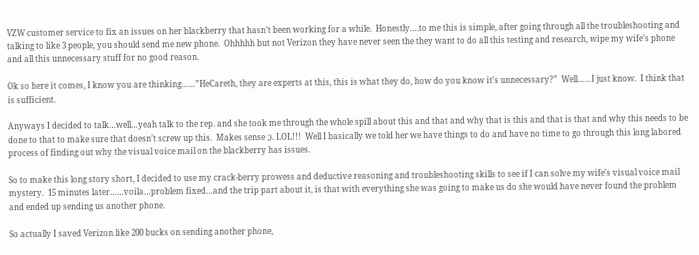VZW customer service to fix an issues on her blackberry that hasn’t been working for a while.  Honestly….to me this is simple, after going through all the troubleshooting and talking to like 3 people, you should send me new phone.  Ohhhhh but not Verizon they have never seen the they want to do all this testing and research, wipe my wife’s phone and all this unnecessary stuff for no good reason.

Ok so here it comes, I know you are thinking……”HeCareth, they are experts at this, this is what they do, how do you know it’s unnecessary?”  Well……I just know.  I think that is sufficient.

Anyways I decided to talk…well…yeah talk to the rep. and she took me through the whole spill about this and that and why that is this and that is that and why this needs to be done to that to make sure that doesn’t screw up this.  Makes sense ;). LOL!!!  Well I basically we told her we have things to do and have no time to go through this long labored process of finding out why the visual voice mail on the blackberry has issues.

So to make this long story short, I decided to use my crack-berry prowess and deductive reasoning and troubleshooting skills to see if I can solve my wife’s visual voice mail mystery.  15 minutes later……voila…problem fixed…and the trip part about it, is that with everything she was going to make us do she would have never found the problem and ended up sending us another phone.

So actually I saved Verizon like 200 bucks on sending another phone,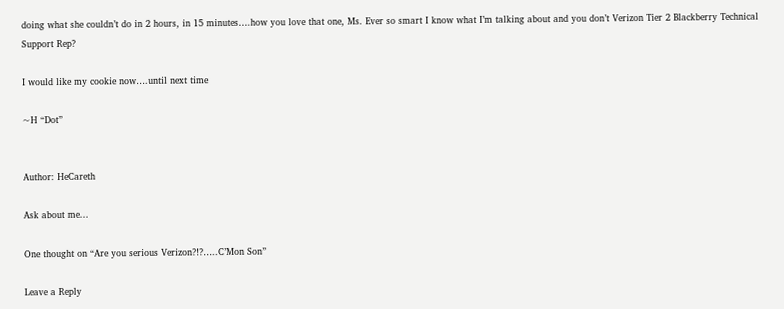doing what she couldn’t do in 2 hours, in 15 minutes….how you love that one, Ms. Ever so smart I know what I’m talking about and you don’t Verizon Tier 2 Blackberry Technical Support Rep?

I would like my cookie now….until next time

~H “Dot”


Author: HeCareth

Ask about me...

One thought on “Are you serious Verizon?!?…..C’Mon Son”

Leave a Reply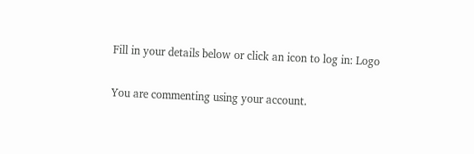Fill in your details below or click an icon to log in: Logo

You are commenting using your account.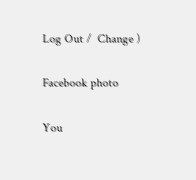Log Out /  Change )

Facebook photo

You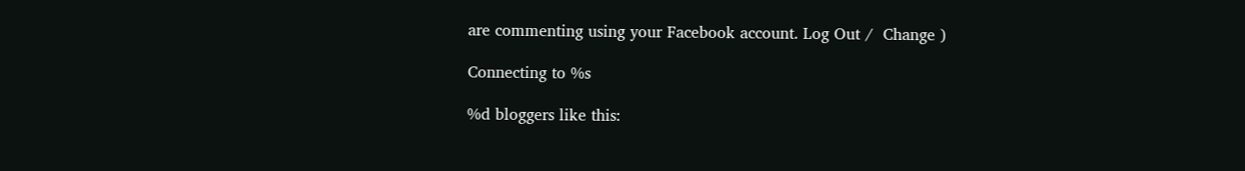are commenting using your Facebook account. Log Out /  Change )

Connecting to %s

%d bloggers like this: